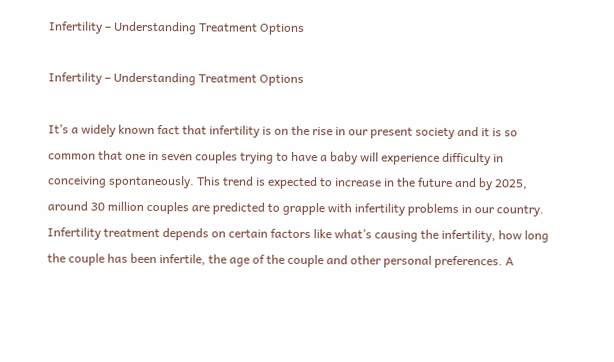Infertility – Understanding Treatment Options

Infertility – Understanding Treatment Options

It’s a widely known fact that infertility is on the rise in our present society and it is so common that one in seven couples trying to have a baby will experience difficulty in conceiving spontaneously. This trend is expected to increase in the future and by 2025, around 30 million couples are predicted to grapple with infertility problems in our country. Infertility treatment depends on certain factors like what’s causing the infertility, how long the couple has been infertile, the age of the couple and other personal preferences. A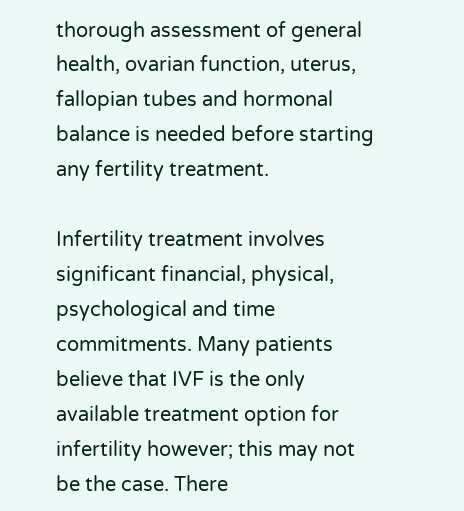thorough assessment of general health, ovarian function, uterus, fallopian tubes and hormonal balance is needed before starting any fertility treatment.

Infertility treatment involves significant financial, physical, psychological and time commitments. Many patients believe that IVF is the only available treatment option for infertility however; this may not be the case. There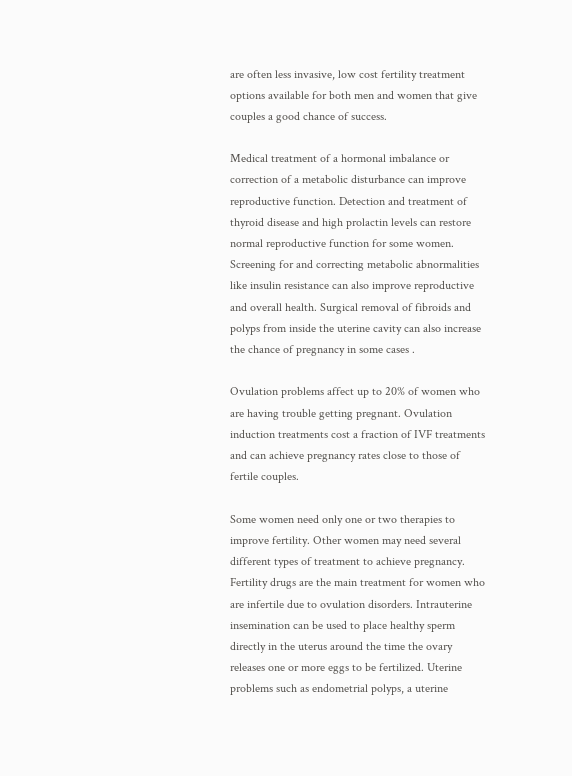are often less invasive, low cost fertility treatment options available for both men and women that give couples a good chance of success.

Medical treatment of a hormonal imbalance or correction of a metabolic disturbance can improve reproductive function. Detection and treatment of thyroid disease and high prolactin levels can restore normal reproductive function for some women. Screening for and correcting metabolic abnormalities like insulin resistance can also improve reproductive and overall health. Surgical removal of fibroids and polyps from inside the uterine cavity can also increase the chance of pregnancy in some cases .

Ovulation problems affect up to 20% of women who are having trouble getting pregnant. Ovulation induction treatments cost a fraction of IVF treatments and can achieve pregnancy rates close to those of fertile couples.

Some women need only one or two therapies to improve fertility. Other women may need several different types of treatment to achieve pregnancy. Fertility drugs are the main treatment for women who are infertile due to ovulation disorders. Intrauterine insemination can be used to place healthy sperm directly in the uterus around the time the ovary releases one or more eggs to be fertilized. Uterine problems such as endometrial polyps, a uterine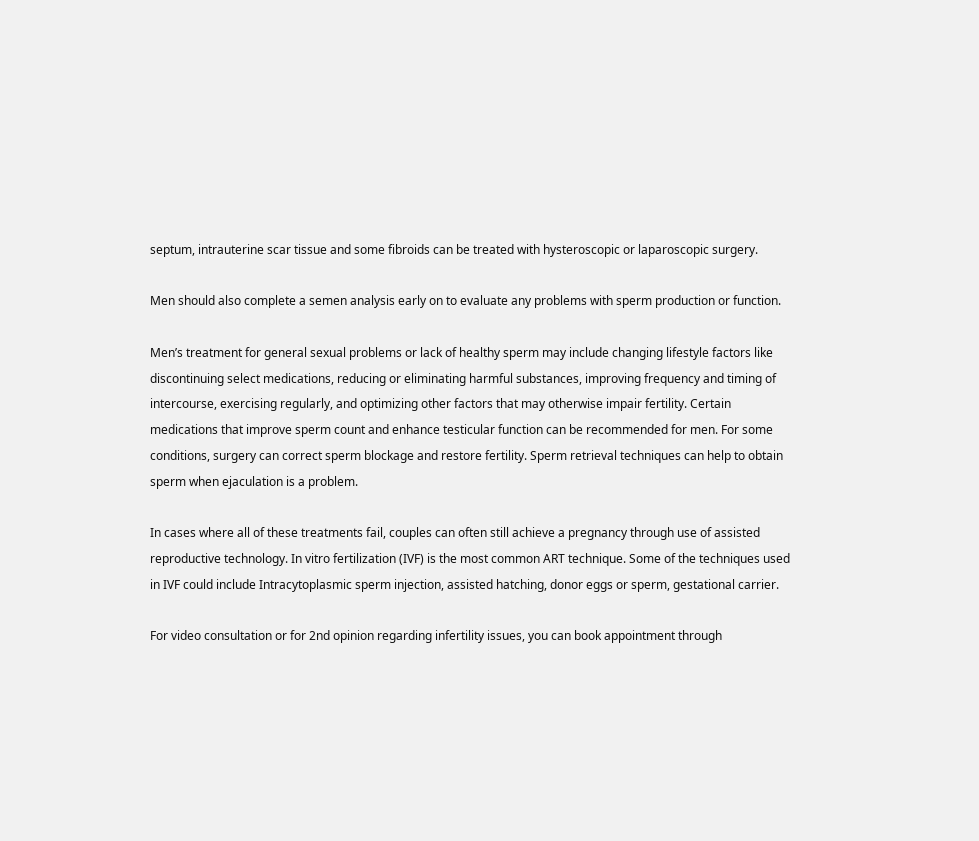septum, intrauterine scar tissue and some fibroids can be treated with hysteroscopic or laparoscopic surgery.

Men should also complete a semen analysis early on to evaluate any problems with sperm production or function.

Men’s treatment for general sexual problems or lack of healthy sperm may include changing lifestyle factors like discontinuing select medications, reducing or eliminating harmful substances, improving frequency and timing of intercourse, exercising regularly, and optimizing other factors that may otherwise impair fertility. Certain medications that improve sperm count and enhance testicular function can be recommended for men. For some conditions, surgery can correct sperm blockage and restore fertility. Sperm retrieval techniques can help to obtain sperm when ejaculation is a problem.

In cases where all of these treatments fail, couples can often still achieve a pregnancy through use of assisted reproductive technology. In vitro fertilization (IVF) is the most common ART technique. Some of the techniques used in IVF could include Intracytoplasmic sperm injection, assisted hatching, donor eggs or sperm, gestational carrier.

For video consultation or for 2nd opinion regarding infertility issues, you can book appointment through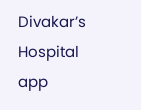Divakar’s Hospital app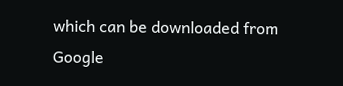which can be downloaded from Google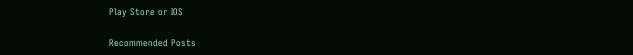Play Store or IOS

Recommended Posts